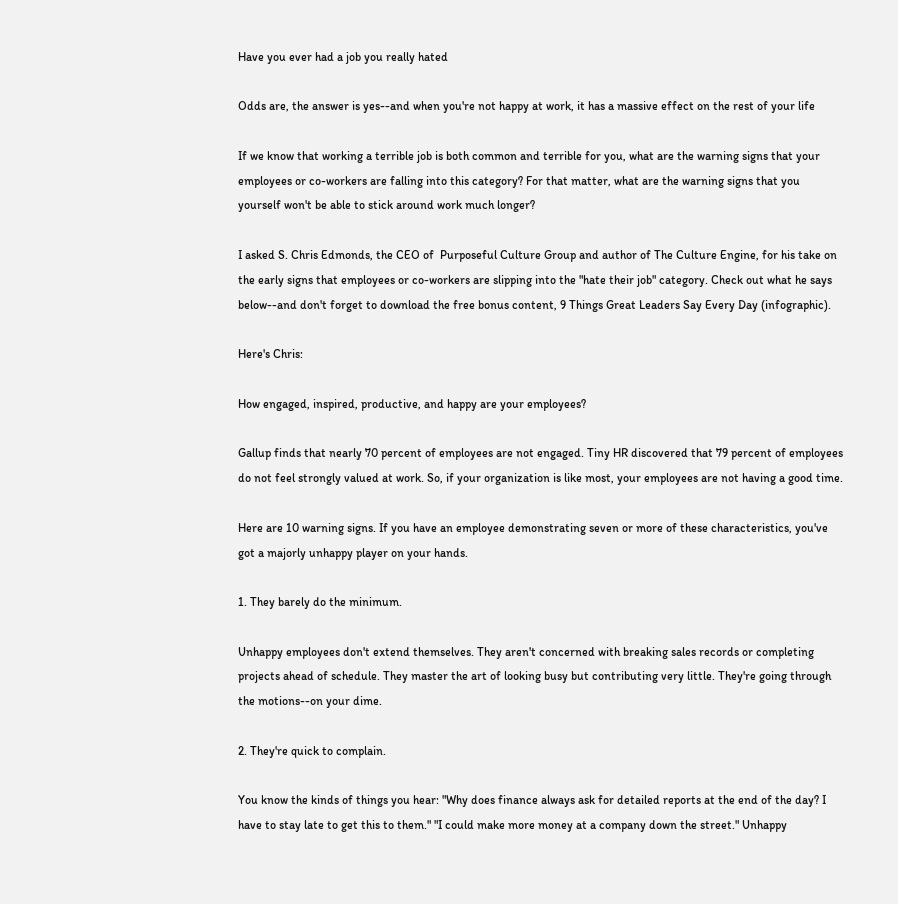Have you ever had a job you really hated

Odds are, the answer is yes--and when you're not happy at work, it has a massive effect on the rest of your life

If we know that working a terrible job is both common and terrible for you, what are the warning signs that your employees or co-workers are falling into this category? For that matter, what are the warning signs that you yourself won't be able to stick around work much longer?

I asked S. Chris Edmonds, the CEO of  Purposeful Culture Group and author of The Culture Engine, for his take on the early signs that employees or co-workers are slipping into the "hate their job" category. Check out what he says below--and don't forget to download the free bonus content, 9 Things Great Leaders Say Every Day (infographic).

Here's Chris:

How engaged, inspired, productive, and happy are your employees?

Gallup finds that nearly 70 percent of employees are not engaged. Tiny HR discovered that 79 percent of employees do not feel strongly valued at work. So, if your organization is like most, your employees are not having a good time.

Here are 10 warning signs. If you have an employee demonstrating seven or more of these characteristics, you've got a majorly unhappy player on your hands.

1. They barely do the minimum.

Unhappy employees don't extend themselves. They aren't concerned with breaking sales records or completing projects ahead of schedule. They master the art of looking busy but contributing very little. They're going through the motions--on your dime.

2. They're quick to complain.

You know the kinds of things you hear: "Why does finance always ask for detailed reports at the end of the day? I have to stay late to get this to them." "I could make more money at a company down the street." Unhappy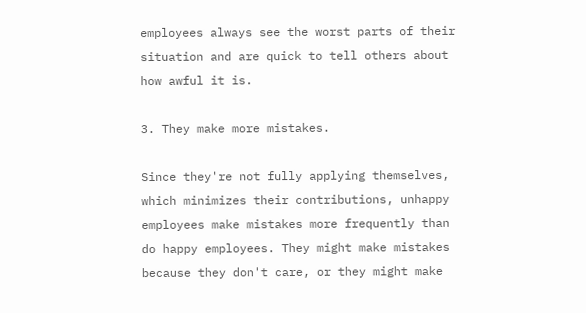employees always see the worst parts of their situation and are quick to tell others about how awful it is.

3. They make more mistakes.

Since they're not fully applying themselves, which minimizes their contributions, unhappy employees make mistakes more frequently than do happy employees. They might make mistakes because they don't care, or they might make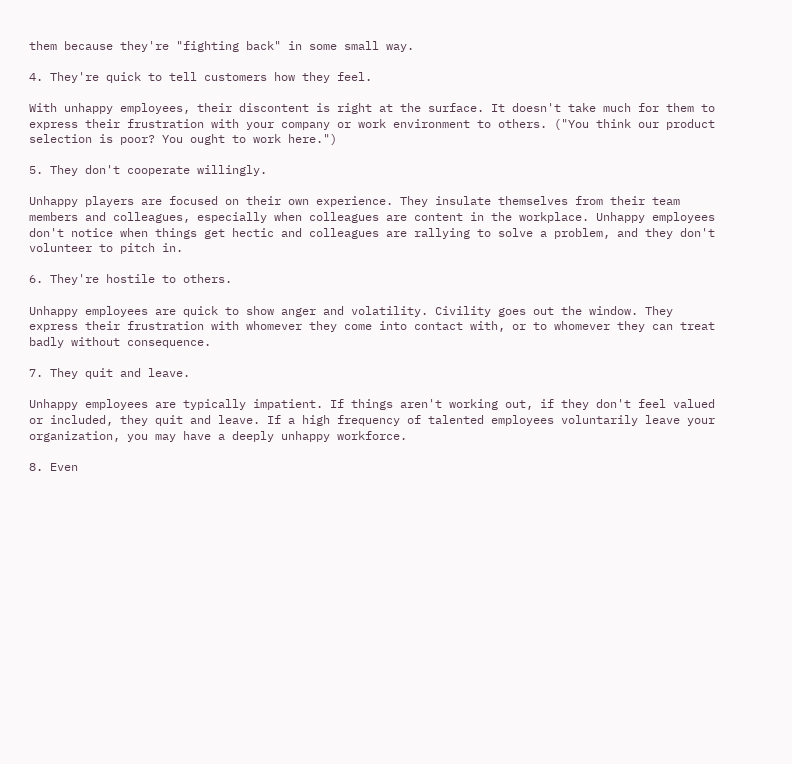them because they're "fighting back" in some small way.

4. They're quick to tell customers how they feel.

With unhappy employees, their discontent is right at the surface. It doesn't take much for them to express their frustration with your company or work environment to others. ("You think our product selection is poor? You ought to work here.")

5. They don't cooperate willingly.

Unhappy players are focused on their own experience. They insulate themselves from their team members and colleagues, especially when colleagues are content in the workplace. Unhappy employees don't notice when things get hectic and colleagues are rallying to solve a problem, and they don't volunteer to pitch in.

6. They're hostile to others.

Unhappy employees are quick to show anger and volatility. Civility goes out the window. They express their frustration with whomever they come into contact with, or to whomever they can treat badly without consequence.

7. They quit and leave.

Unhappy employees are typically impatient. If things aren't working out, if they don't feel valued or included, they quit and leave. If a high frequency of talented employees voluntarily leave your organization, you may have a deeply unhappy workforce.

8. Even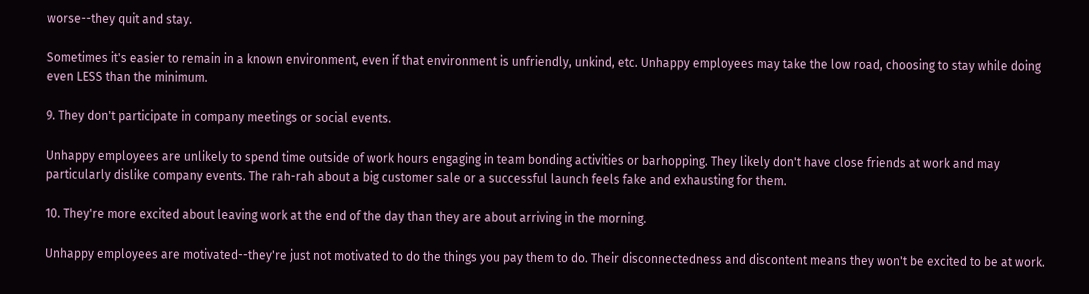worse--they quit and stay.

Sometimes it's easier to remain in a known environment, even if that environment is unfriendly, unkind, etc. Unhappy employees may take the low road, choosing to stay while doing even LESS than the minimum.

9. They don't participate in company meetings or social events.

Unhappy employees are unlikely to spend time outside of work hours engaging in team bonding activities or barhopping. They likely don't have close friends at work and may particularly dislike company events. The rah-rah about a big customer sale or a successful launch feels fake and exhausting for them.

10. They're more excited about leaving work at the end of the day than they are about arriving in the morning.

Unhappy employees are motivated--they're just not motivated to do the things you pay them to do. Their disconnectedness and discontent means they won't be excited to be at work.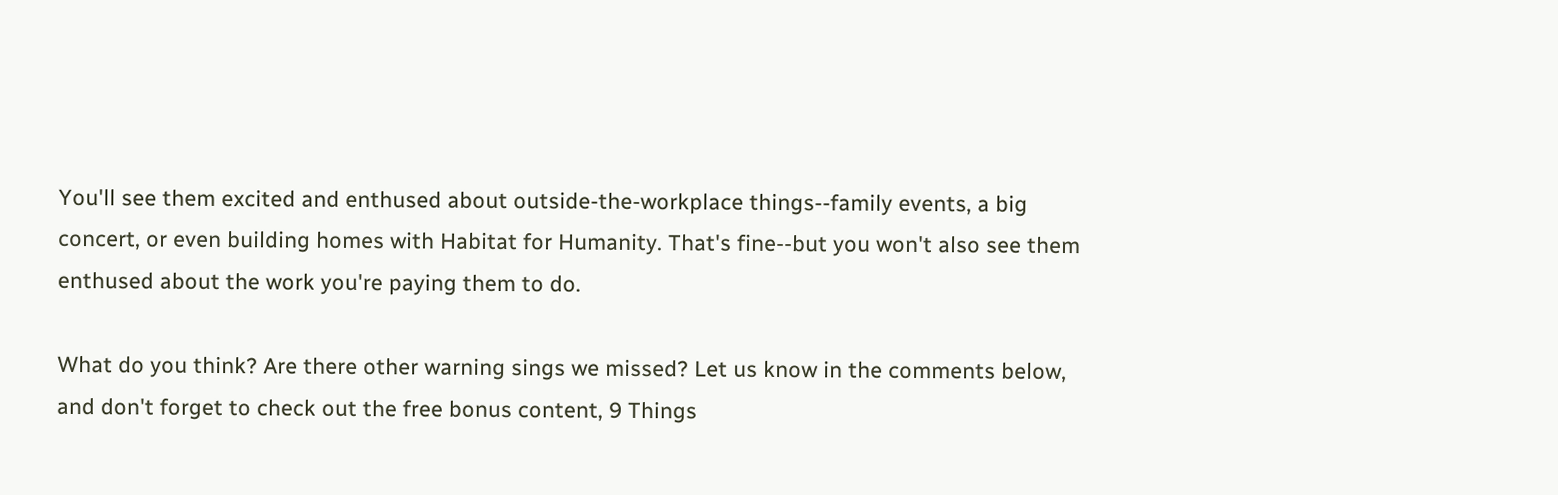You'll see them excited and enthused about outside-the-workplace things--family events, a big concert, or even building homes with Habitat for Humanity. That's fine--but you won't also see them enthused about the work you're paying them to do.

What do you think? Are there other warning sings we missed? Let us know in the comments below, and don't forget to check out the free bonus content, 9 Things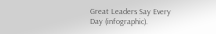Great Leaders Say Every Day (infographic).